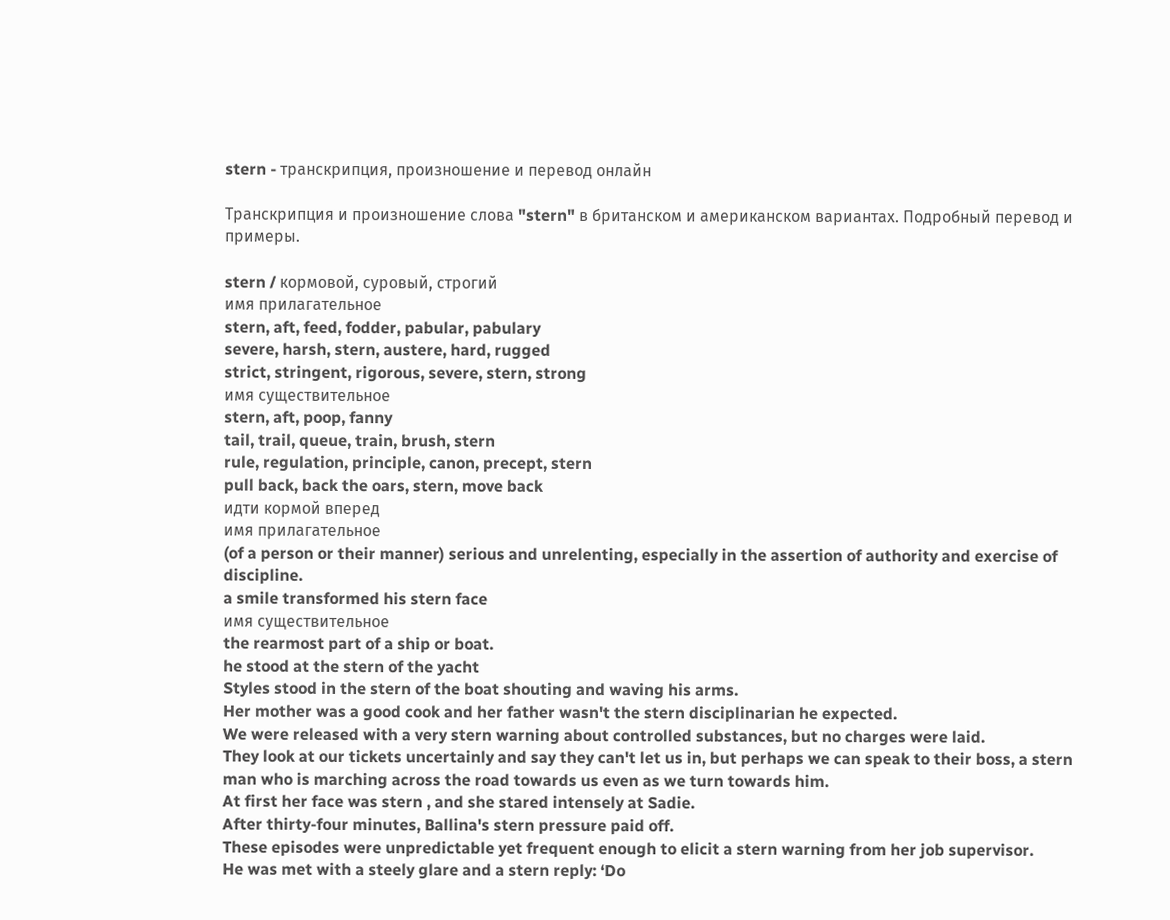stern - транскрипция, произношение и перевод онлайн

Транскрипция и произношение слова "stern" в британском и американском вариантах. Подробный перевод и примеры.

stern / кормовой, суровый, строгий
имя прилагательное
stern, aft, feed, fodder, pabular, pabulary
severe, harsh, stern, austere, hard, rugged
strict, stringent, rigorous, severe, stern, strong
имя существительное
stern, aft, poop, fanny
tail, trail, queue, train, brush, stern
rule, regulation, principle, canon, precept, stern
pull back, back the oars, stern, move back
идти кормой вперед
имя прилагательное
(of a person or their manner) serious and unrelenting, especially in the assertion of authority and exercise of discipline.
a smile transformed his stern face
имя существительное
the rearmost part of a ship or boat.
he stood at the stern of the yacht
Styles stood in the stern of the boat shouting and waving his arms.
Her mother was a good cook and her father wasn't the stern disciplinarian he expected.
We were released with a very stern warning about controlled substances, but no charges were laid.
They look at our tickets uncertainly and say they can't let us in, but perhaps we can speak to their boss, a stern man who is marching across the road towards us even as we turn towards him.
At first her face was stern , and she stared intensely at Sadie.
After thirty-four minutes, Ballina's stern pressure paid off.
These episodes were unpredictable yet frequent enough to elicit a stern warning from her job supervisor.
He was met with a steely glare and a stern reply: ‘Do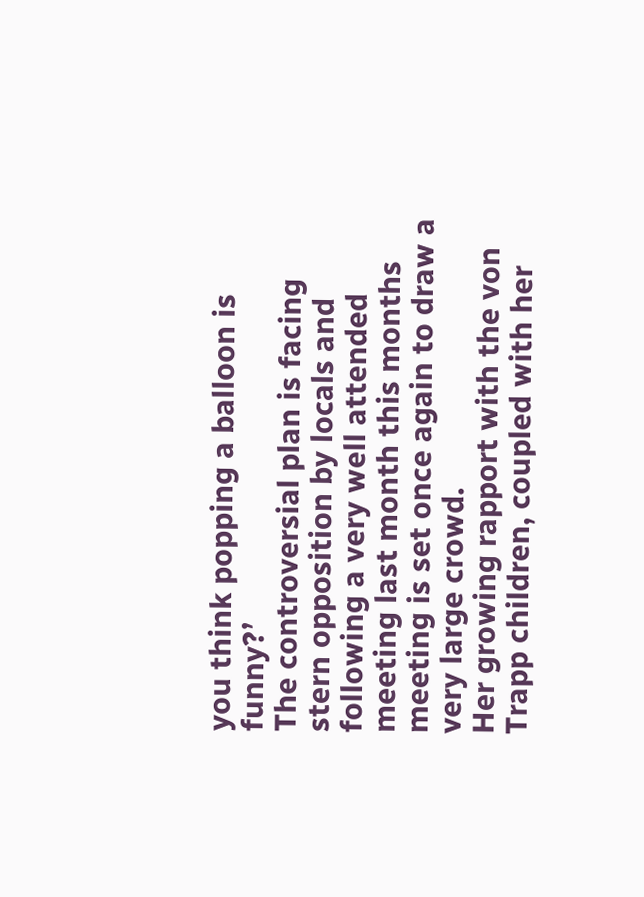you think popping a balloon is funny?’
The controversial plan is facing stern opposition by locals and following a very well attended meeting last month this months meeting is set once again to draw a very large crowd.
Her growing rapport with the von Trapp children, coupled with her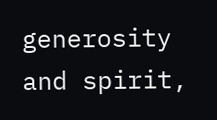generosity and spirit,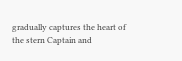gradually captures the heart of the stern Captain and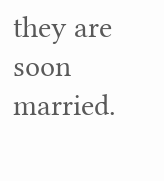they are soon married.